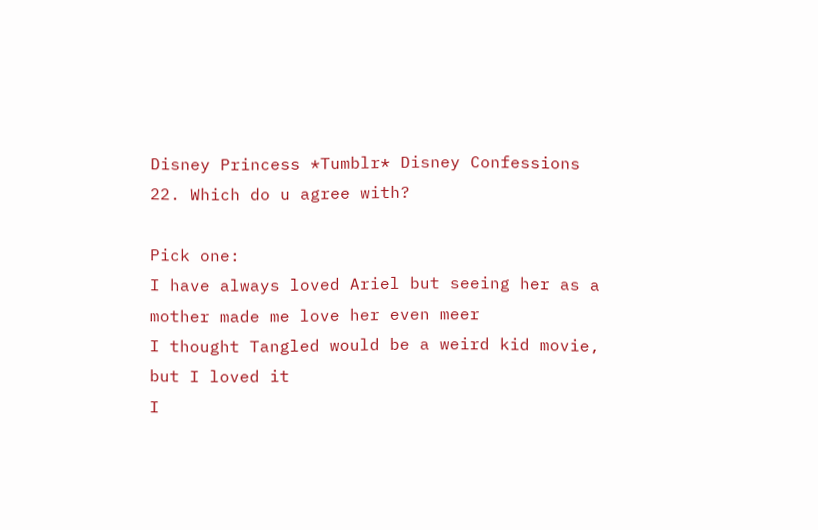Disney Princess *Tumblr* Disney Confessions 22. Which do u agree with?

Pick one:
I have always loved Ariel but seeing her as a mother made me love her even meer
I thought Tangled would be a weird kid movie, but I loved it
I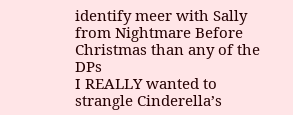identify meer with Sally from Nightmare Before Christmas than any of the DPs
I REALLY wanted to strangle Cinderella’s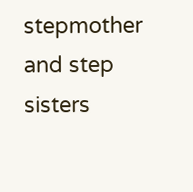stepmother and step sisters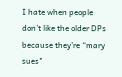I hate when people don’t like the older DPs because they’re “mary sues"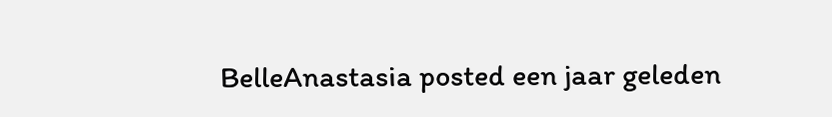BelleAnastasia posted een jaar geleden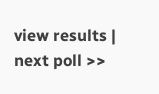view results | next poll >>